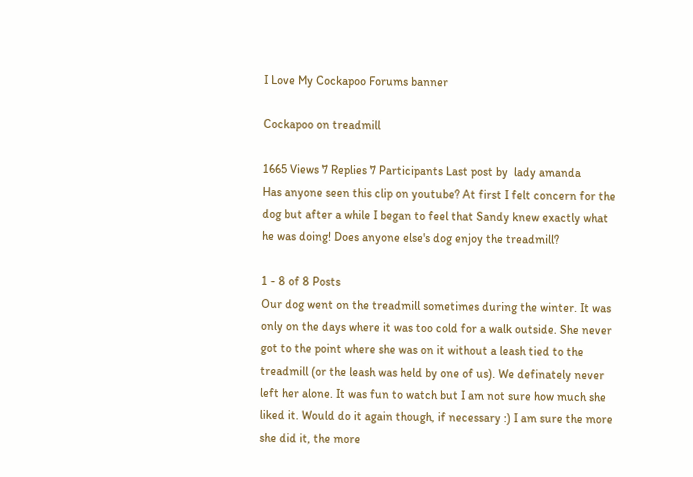I Love My Cockapoo Forums banner

Cockapoo on treadmill

1665 Views 7 Replies 7 Participants Last post by  lady amanda
Has anyone seen this clip on youtube? At first I felt concern for the dog but after a while I began to feel that Sandy knew exactly what he was doing! Does anyone else's dog enjoy the treadmill?

1 - 8 of 8 Posts
Our dog went on the treadmill sometimes during the winter. It was only on the days where it was too cold for a walk outside. She never got to the point where she was on it without a leash tied to the treadmill (or the leash was held by one of us). We definately never left her alone. It was fun to watch but I am not sure how much she liked it. Would do it again though, if necessary :) I am sure the more she did it, the more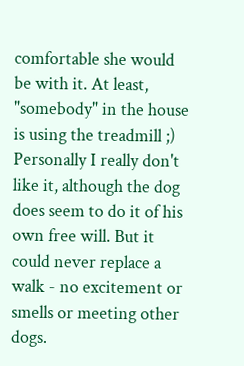comfortable she would be with it. At least, "somebody" in the house is using the treadmill ;)
Personally I really don't like it, although the dog does seem to do it of his own free will. But it could never replace a walk - no excitement or smells or meeting other dogs.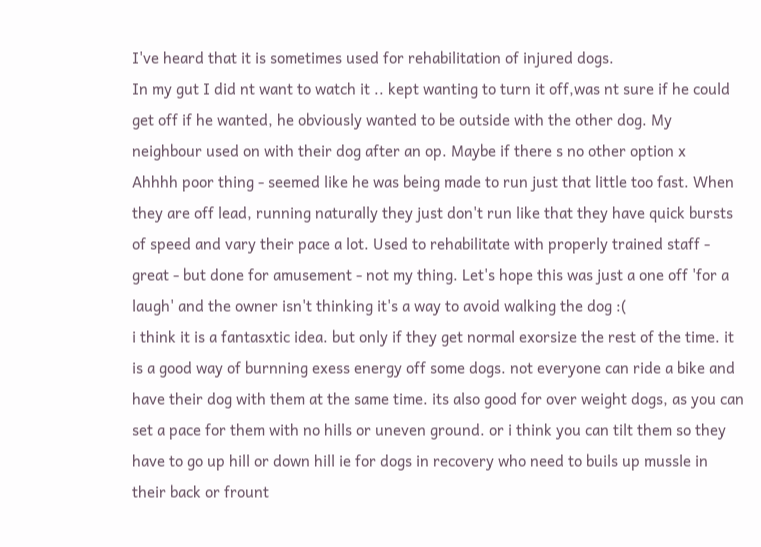I've heard that it is sometimes used for rehabilitation of injured dogs.
In my gut I did nt want to watch it .. kept wanting to turn it off,was nt sure if he could get off if he wanted, he obviously wanted to be outside with the other dog. My neighbour used on with their dog after an op. Maybe if there s no other option x
Ahhhh poor thing - seemed like he was being made to run just that little too fast. When they are off lead, running naturally they just don't run like that they have quick bursts of speed and vary their pace a lot. Used to rehabilitate with properly trained staff - great - but done for amusement - not my thing. Let's hope this was just a one off 'for a laugh' and the owner isn't thinking it's a way to avoid walking the dog :(
i think it is a fantasxtic idea. but only if they get normal exorsize the rest of the time. it is a good way of burnning exess energy off some dogs. not everyone can ride a bike and have their dog with them at the same time. its also good for over weight dogs, as you can set a pace for them with no hills or uneven ground. or i think you can tilt them so they have to go up hill or down hill ie for dogs in recovery who need to buils up mussle in their back or frount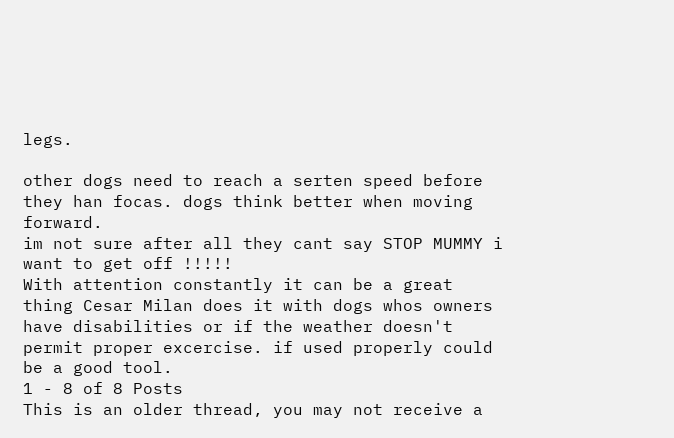legs.

other dogs need to reach a serten speed before they han focas. dogs think better when moving forward.
im not sure after all they cant say STOP MUMMY i want to get off !!!!!
With attention constantly it can be a great thing Cesar Milan does it with dogs whos owners have disabilities or if the weather doesn't permit proper excercise. if used properly could be a good tool.
1 - 8 of 8 Posts
This is an older thread, you may not receive a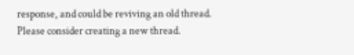response, and could be reviving an old thread. Please consider creating a new thread.